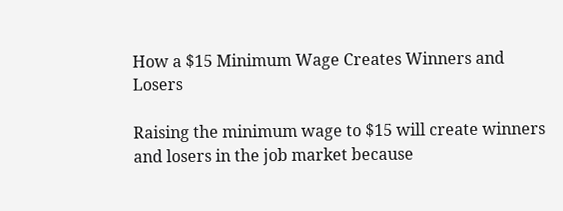How a $15 Minimum Wage Creates Winners and Losers

Raising the minimum wage to $15 will create winners and losers in the job market because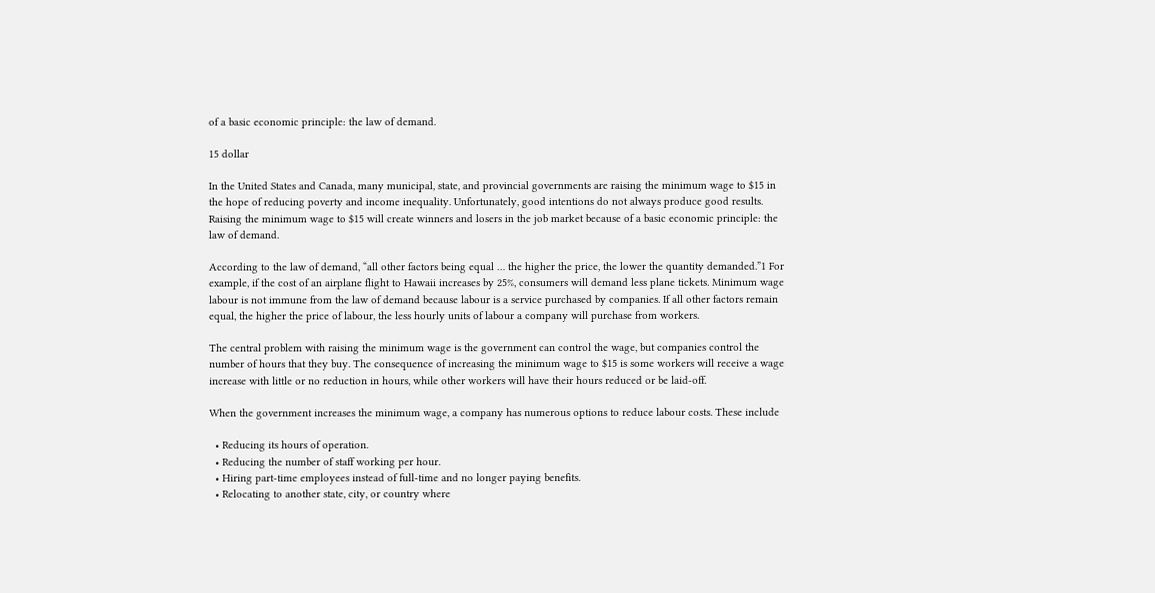of a basic economic principle: the law of demand.

15 dollar

In the United States and Canada, many municipal, state, and provincial governments are raising the minimum wage to $15 in the hope of reducing poverty and income inequality. Unfortunately, good intentions do not always produce good results. Raising the minimum wage to $15 will create winners and losers in the job market because of a basic economic principle: the law of demand.

According to the law of demand, “all other factors being equal … the higher the price, the lower the quantity demanded.”1 For example, if the cost of an airplane flight to Hawaii increases by 25%, consumers will demand less plane tickets. Minimum wage labour is not immune from the law of demand because labour is a service purchased by companies. If all other factors remain equal, the higher the price of labour, the less hourly units of labour a company will purchase from workers.

The central problem with raising the minimum wage is the government can control the wage, but companies control the number of hours that they buy. The consequence of increasing the minimum wage to $15 is some workers will receive a wage increase with little or no reduction in hours, while other workers will have their hours reduced or be laid-off.

When the government increases the minimum wage, a company has numerous options to reduce labour costs. These include

  • Reducing its hours of operation.
  • Reducing the number of staff working per hour.
  • Hiring part-time employees instead of full-time and no longer paying benefits.
  • Relocating to another state, city, or country where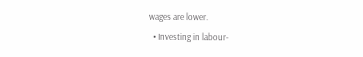wages are lower.
  • Investing in labour-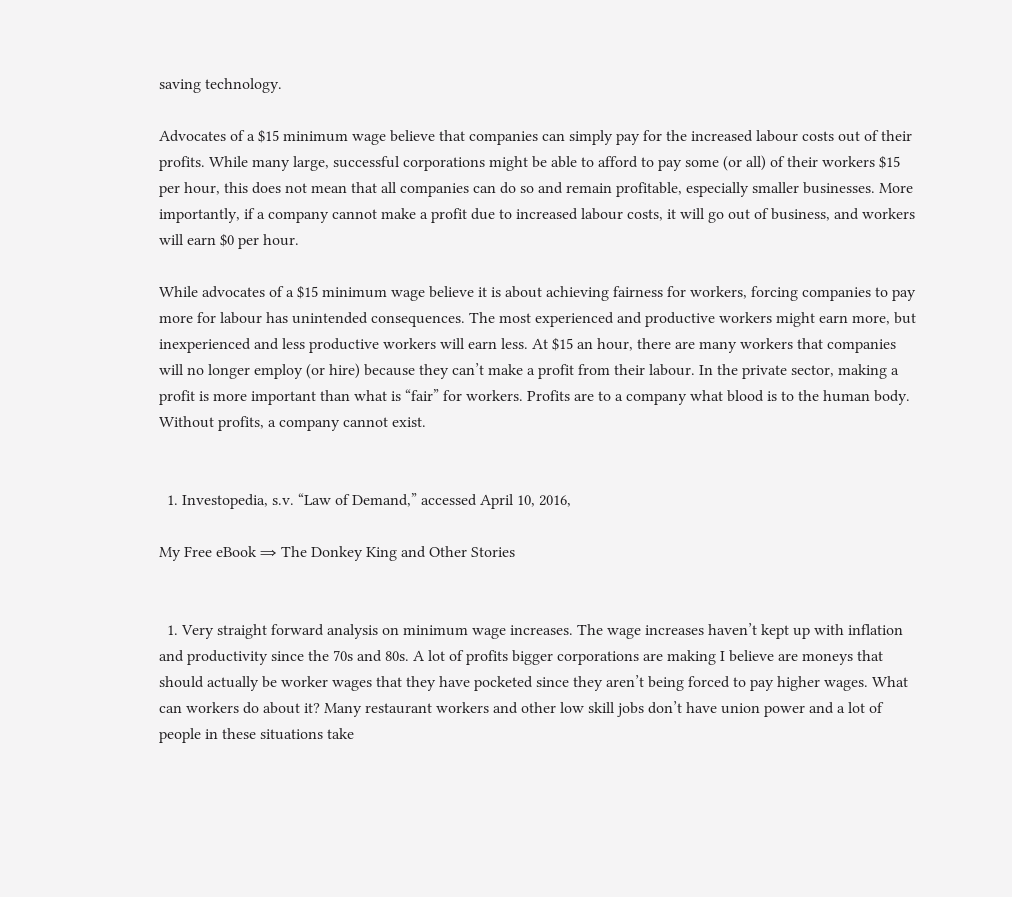saving technology.

Advocates of a $15 minimum wage believe that companies can simply pay for the increased labour costs out of their profits. While many large, successful corporations might be able to afford to pay some (or all) of their workers $15 per hour, this does not mean that all companies can do so and remain profitable, especially smaller businesses. More importantly, if a company cannot make a profit due to increased labour costs, it will go out of business, and workers will earn $0 per hour.

While advocates of a $15 minimum wage believe it is about achieving fairness for workers, forcing companies to pay more for labour has unintended consequences. The most experienced and productive workers might earn more, but inexperienced and less productive workers will earn less. At $15 an hour, there are many workers that companies will no longer employ (or hire) because they can’t make a profit from their labour. In the private sector, making a profit is more important than what is “fair” for workers. Profits are to a company what blood is to the human body. Without profits, a company cannot exist.


  1. Investopedia, s.v. “Law of Demand,” accessed April 10, 2016,

My Free eBook ⇒ The Donkey King and Other Stories


  1. Very straight forward analysis on minimum wage increases. The wage increases haven’t kept up with inflation and productivity since the 70s and 80s. A lot of profits bigger corporations are making I believe are moneys that should actually be worker wages that they have pocketed since they aren’t being forced to pay higher wages. What can workers do about it? Many restaurant workers and other low skill jobs don’t have union power and a lot of people in these situations take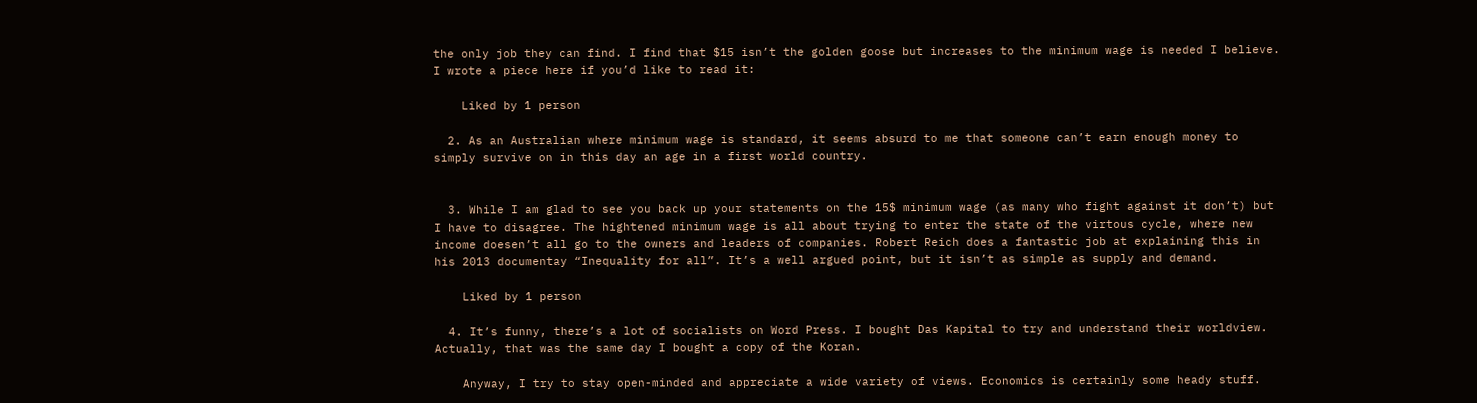the only job they can find. I find that $15 isn’t the golden goose but increases to the minimum wage is needed I believe. I wrote a piece here if you’d like to read it:

    Liked by 1 person

  2. As an Australian where minimum wage is standard, it seems absurd to me that someone can’t earn enough money to simply survive on in this day an age in a first world country.


  3. While I am glad to see you back up your statements on the 15$ minimum wage (as many who fight against it don’t) but I have to disagree. The hightened minimum wage is all about trying to enter the state of the virtous cycle, where new income doesen’t all go to the owners and leaders of companies. Robert Reich does a fantastic job at explaining this in his 2013 documentay “Inequality for all”. It’s a well argued point, but it isn’t as simple as supply and demand.

    Liked by 1 person

  4. It’s funny, there’s a lot of socialists on Word Press. I bought Das Kapital to try and understand their worldview. Actually, that was the same day I bought a copy of the Koran.

    Anyway, I try to stay open-minded and appreciate a wide variety of views. Economics is certainly some heady stuff.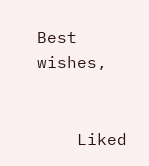Best wishes,


    Liked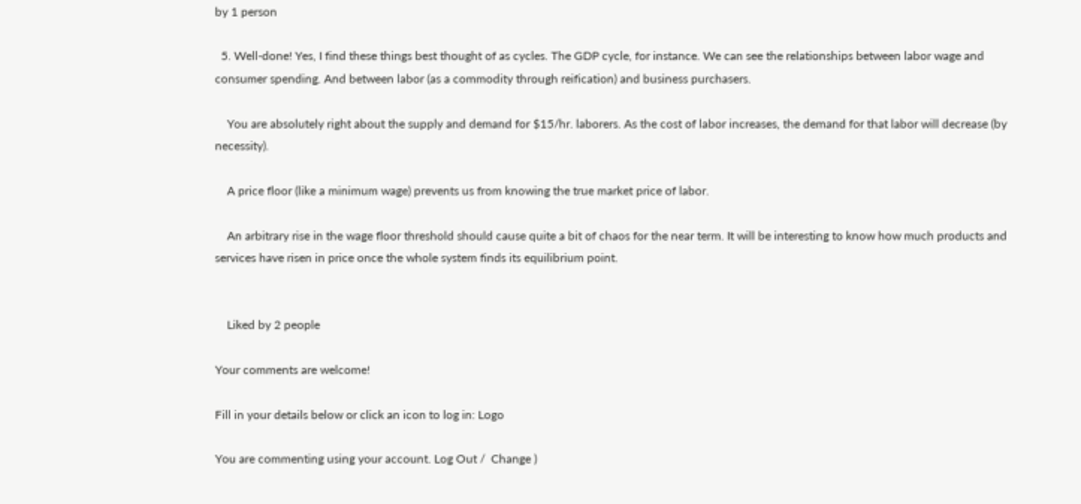by 1 person

  5. Well-done! Yes, I find these things best thought of as cycles. The GDP cycle, for instance. We can see the relationships between labor wage and consumer spending. And between labor (as a commodity through reification) and business purchasers.

    You are absolutely right about the supply and demand for $15/hr. laborers. As the cost of labor increases, the demand for that labor will decrease (by necessity).

    A price floor (like a minimum wage) prevents us from knowing the true market price of labor.

    An arbitrary rise in the wage floor threshold should cause quite a bit of chaos for the near term. It will be interesting to know how much products and services have risen in price once the whole system finds its equilibrium point.


    Liked by 2 people

Your comments are welcome!

Fill in your details below or click an icon to log in: Logo

You are commenting using your account. Log Out /  Change )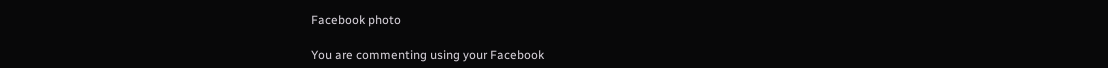Facebook photo

You are commenting using your Facebook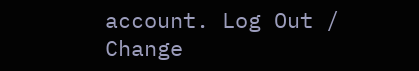account. Log Out /  Change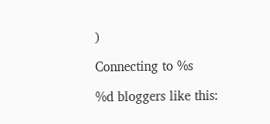)

Connecting to %s

%d bloggers like this: